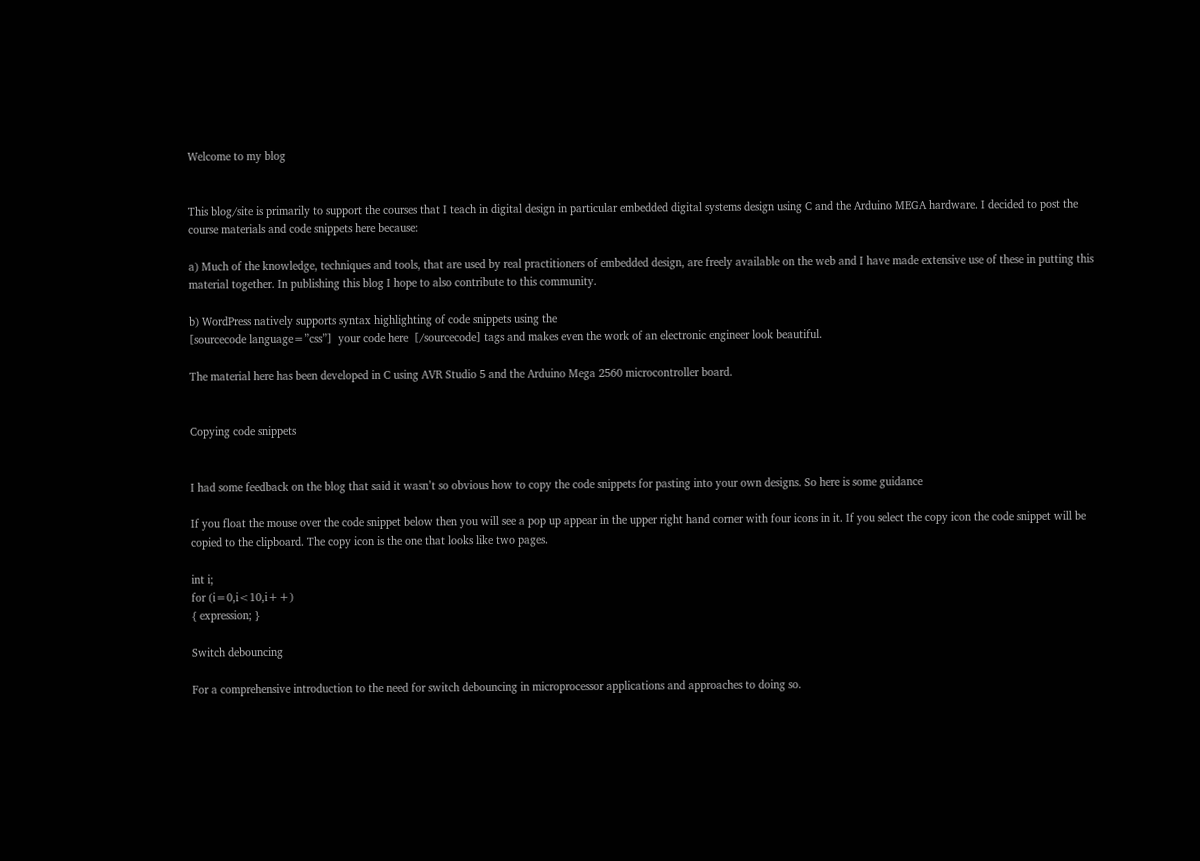Welcome to my blog


This blog/site is primarily to support the courses that I teach in digital design in particular embedded digital systems design using C and the Arduino MEGA hardware. I decided to post the course materials and code snippets here because:

a) Much of the knowledge, techniques and tools, that are used by real practitioners of embedded design, are freely available on the web and I have made extensive use of these in putting this material together. In publishing this blog I hope to also contribute to this community.

b) WordPress natively supports syntax highlighting of code snippets using the
[sourcecode language=”css”]  your code here  [/sourcecode] tags and makes even the work of an electronic engineer look beautiful.

The material here has been developed in C using AVR Studio 5 and the Arduino Mega 2560 microcontroller board.


Copying code snippets


I had some feedback on the blog that said it wasn’t so obvious how to copy the code snippets for pasting into your own designs. So here is some guidance

If you float the mouse over the code snippet below then you will see a pop up appear in the upper right hand corner with four icons in it. If you select the copy icon the code snippet will be copied to the clipboard. The copy icon is the one that looks like two pages.

int i;
for (i=0,i<10,i++)
{ expression; }

Switch debouncing

For a comprehensive introduction to the need for switch debouncing in microprocessor applications and approaches to doing so.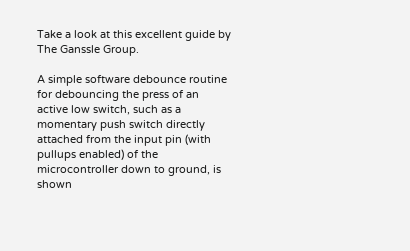Take a look at this excellent guide by The Ganssle Group.

A simple software debounce routine for debouncing the press of an active low switch, such as a momentary push switch directly attached from the input pin (with pullups enabled) of the microcontroller down to ground, is shown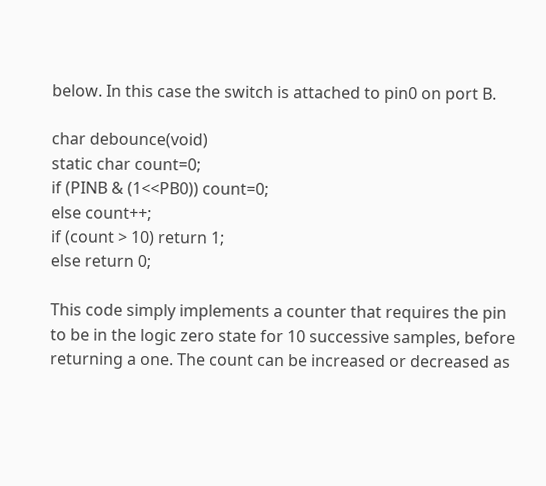below. In this case the switch is attached to pin0 on port B.

char debounce(void)
static char count=0;
if (PINB & (1<<PB0)) count=0;
else count++;
if (count > 10) return 1;
else return 0;

This code simply implements a counter that requires the pin to be in the logic zero state for 10 successive samples, before returning a one. The count can be increased or decreased as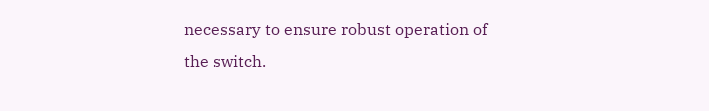necessary to ensure robust operation of the switch.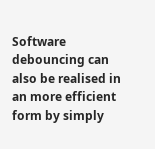Software debouncing can also be realised in an more efficient form by simply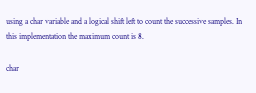using a char variable and a logical shift left to count the successive samples. In this implementation the maximum count is 8.

char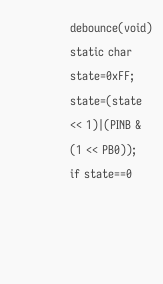debounce(void)
static char state=0xFF;
state=(state << 1)|(PINB & (1 << PB0));
if state==0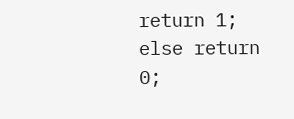return 1;
else return 0;